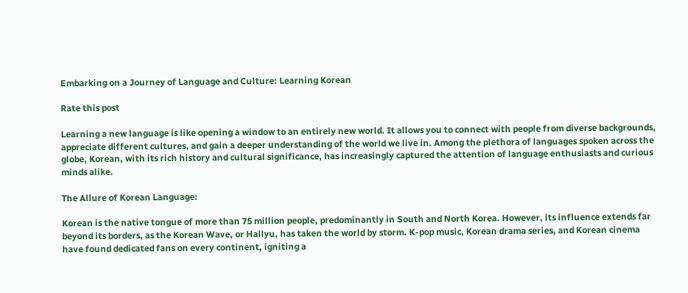Embarking on a Journey of Language and Culture: Learning Korean

Rate this post

Learning a new language is like opening a window to an entirely new world. It allows you to connect with people from diverse backgrounds, appreciate different cultures, and gain a deeper understanding of the world we live in. Among the plethora of languages spoken across the globe, Korean, with its rich history and cultural significance, has increasingly captured the attention of language enthusiasts and curious minds alike.

The Allure of Korean Language:

Korean is the native tongue of more than 75 million people, predominantly in South and North Korea. However, its influence extends far beyond its borders, as the Korean Wave, or Hallyu, has taken the world by storm. K-pop music, Korean drama series, and Korean cinema have found dedicated fans on every continent, igniting a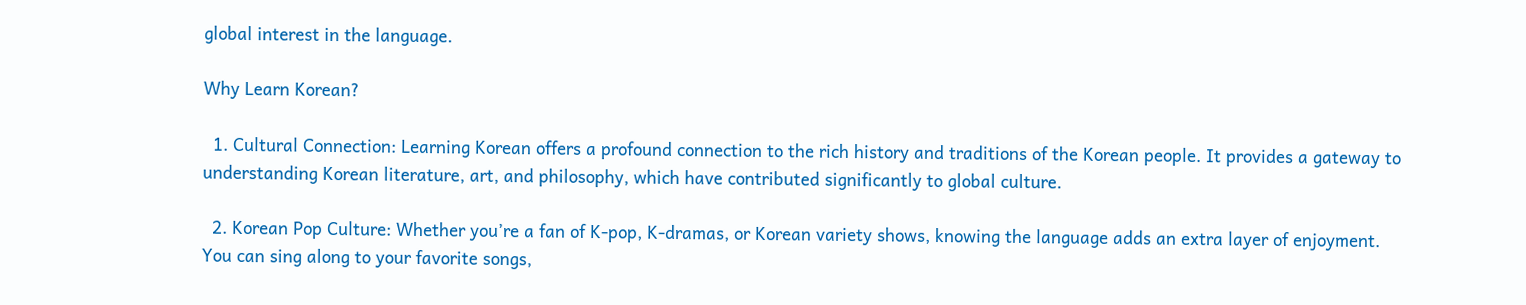global interest in the language.

Why Learn Korean?

  1. Cultural Connection: Learning Korean offers a profound connection to the rich history and traditions of the Korean people. It provides a gateway to understanding Korean literature, art, and philosophy, which have contributed significantly to global culture.

  2. Korean Pop Culture: Whether you’re a fan of K-pop, K-dramas, or Korean variety shows, knowing the language adds an extra layer of enjoyment. You can sing along to your favorite songs,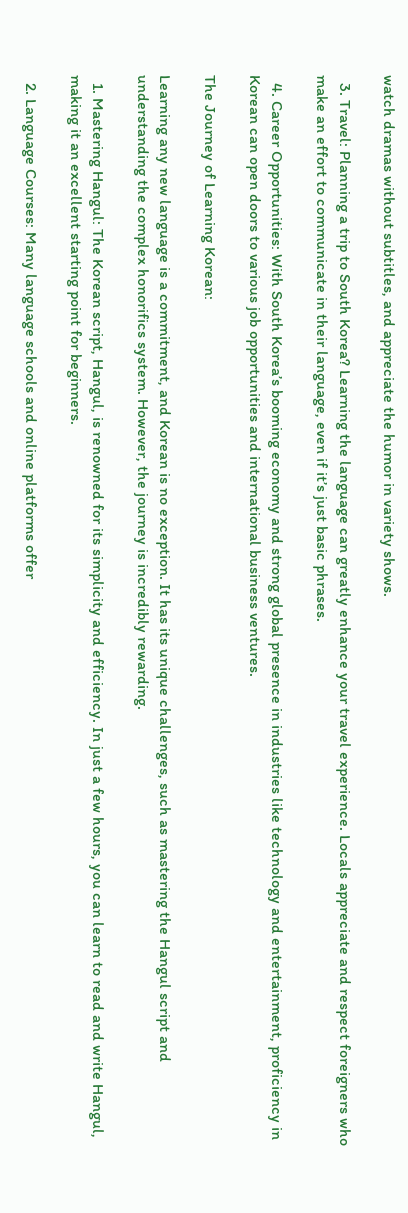watch dramas without subtitles, and appreciate the humor in variety shows.

  3. Travel: Planning a trip to South Korea? Learning the language can greatly enhance your travel experience. Locals appreciate and respect foreigners who make an effort to communicate in their language, even if it’s just basic phrases.

  4. Career Opportunities: With South Korea’s booming economy and strong global presence in industries like technology and entertainment, proficiency in Korean can open doors to various job opportunities and international business ventures.

The Journey of Learning Korean:

Learning any new language is a commitment, and Korean is no exception. It has its unique challenges, such as mastering the Hangul script and understanding the complex honorifics system. However, the journey is incredibly rewarding.

  1. Mastering Hangul: The Korean script, Hangul, is renowned for its simplicity and efficiency. In just a few hours, you can learn to read and write Hangul, making it an excellent starting point for beginners.

  2. Language Courses: Many language schools and online platforms offer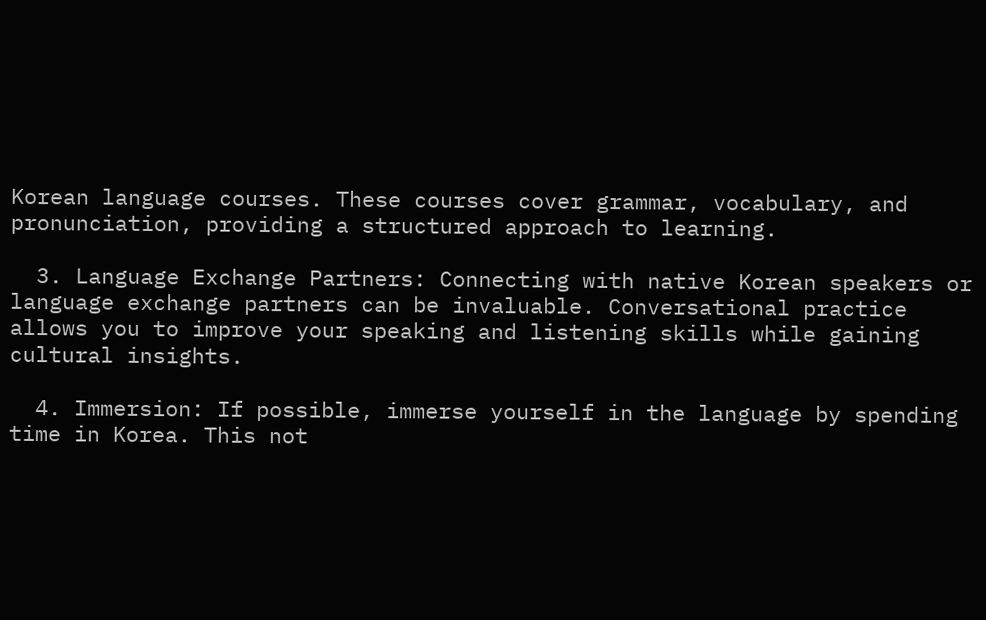Korean language courses. These courses cover grammar, vocabulary, and pronunciation, providing a structured approach to learning.

  3. Language Exchange Partners: Connecting with native Korean speakers or language exchange partners can be invaluable. Conversational practice allows you to improve your speaking and listening skills while gaining cultural insights.

  4. Immersion: If possible, immerse yourself in the language by spending time in Korea. This not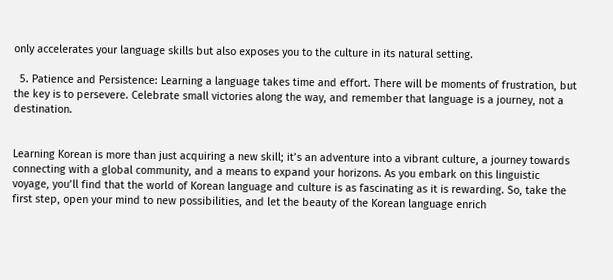only accelerates your language skills but also exposes you to the culture in its natural setting.

  5. Patience and Persistence: Learning a language takes time and effort. There will be moments of frustration, but the key is to persevere. Celebrate small victories along the way, and remember that language is a journey, not a destination.


Learning Korean is more than just acquiring a new skill; it’s an adventure into a vibrant culture, a journey towards connecting with a global community, and a means to expand your horizons. As you embark on this linguistic voyage, you’ll find that the world of Korean language and culture is as fascinating as it is rewarding. So, take the first step, open your mind to new possibilities, and let the beauty of the Korean language enrich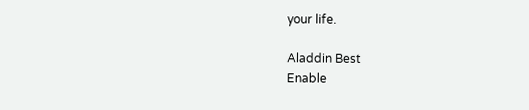your life.

Aladdin Best
Enable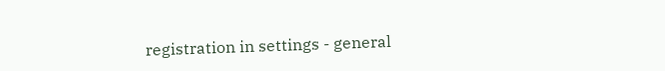registration in settings - general